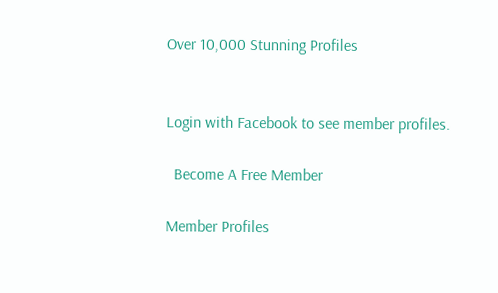Over 10,000 Stunning Profiles


Login with Facebook to see member profiles.

  Become A Free Member

Member Profiles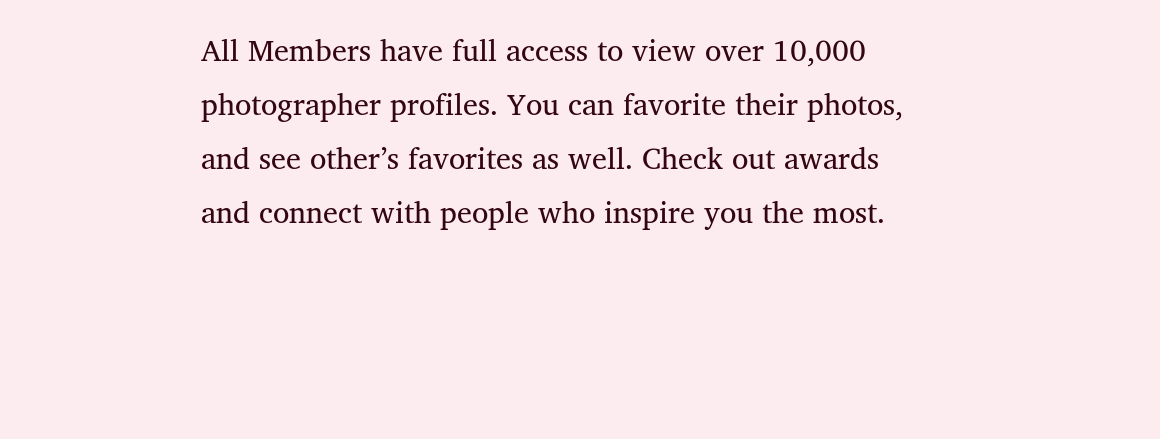All Members have full access to view over 10,000 photographer profiles. You can favorite their photos, and see other’s favorites as well. Check out awards and connect with people who inspire you the most.